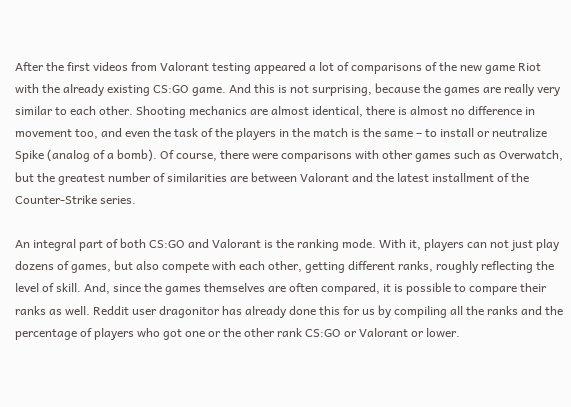After the first videos from Valorant testing appeared a lot of comparisons of the new game Riot with the already existing CS:GO game. And this is not surprising, because the games are really very similar to each other. Shooting mechanics are almost identical, there is almost no difference in movement too, and even the task of the players in the match is the same – to install or neutralize Spike (analog of a bomb). Of course, there were comparisons with other games such as Overwatch, but the greatest number of similarities are between Valorant and the latest installment of the Counter-Strike series.

An integral part of both CS:GO and Valorant is the ranking mode. With it, players can not just play dozens of games, but also compete with each other, getting different ranks, roughly reflecting the level of skill. And, since the games themselves are often compared, it is possible to compare their ranks as well. Reddit user dragonitor has already done this for us by compiling all the ranks and the percentage of players who got one or the other rank CS:GO or Valorant or lower.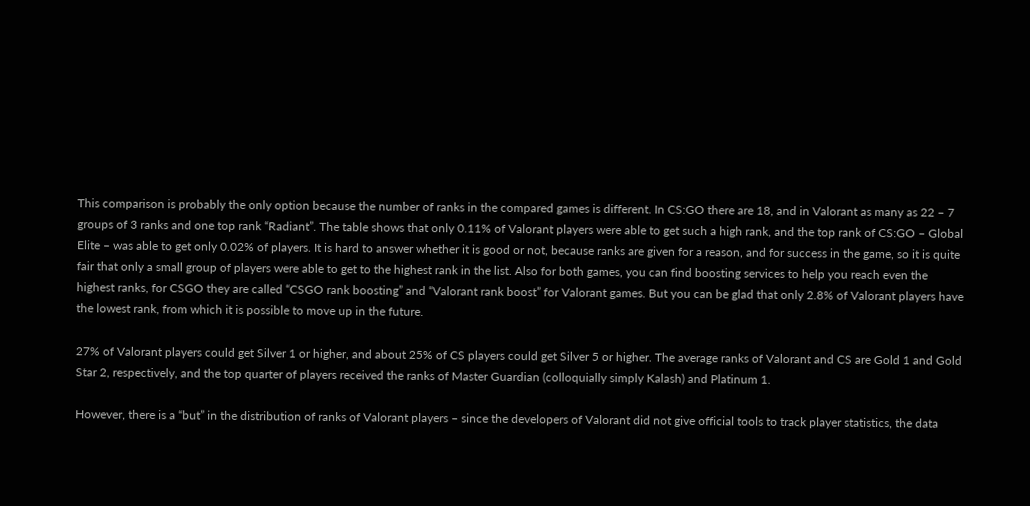This comparison is probably the only option because the number of ranks in the compared games is different. In CS:GO there are 18, and in Valorant as many as 22 – 7 groups of 3 ranks and one top rank “Radiant”. The table shows that only 0.11% of Valorant players were able to get such a high rank, and the top rank of CS:GO – Global Elite – was able to get only 0.02% of players. It is hard to answer whether it is good or not, because ranks are given for a reason, and for success in the game, so it is quite fair that only a small group of players were able to get to the highest rank in the list. Also for both games, you can find boosting services to help you reach even the highest ranks, for CSGO they are called “CSGO rank boosting” and “Valorant rank boost” for Valorant games. But you can be glad that only 2.8% of Valorant players have the lowest rank, from which it is possible to move up in the future.

27% of Valorant players could get Silver 1 or higher, and about 25% of CS players could get Silver 5 or higher. The average ranks of Valorant and CS are Gold 1 and Gold Star 2, respectively, and the top quarter of players received the ranks of Master Guardian (colloquially simply Kalash) and Platinum 1.

However, there is a “but” in the distribution of ranks of Valorant players – since the developers of Valorant did not give official tools to track player statistics, the data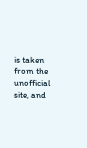is taken from the unofficial site, and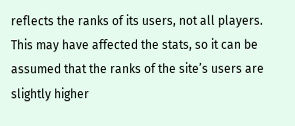reflects the ranks of its users, not all players. This may have affected the stats, so it can be assumed that the ranks of the site’s users are slightly higher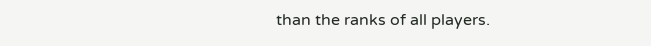than the ranks of all players.